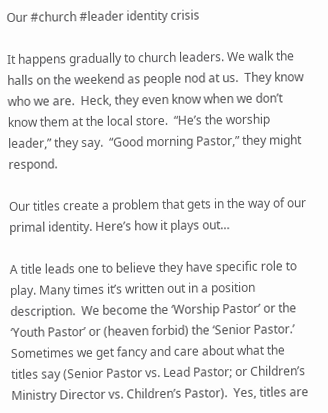Our #church #leader identity crisis

It happens gradually to church leaders. We walk the halls on the weekend as people nod at us.  They know who we are.  Heck, they even know when we don’t know them at the local store.  “He’s the worship leader,” they say.  “Good morning Pastor,” they might respond.

Our titles create a problem that gets in the way of our primal identity. Here’s how it plays out…

A title leads one to believe they have specific role to play. Many times it’s written out in a position description.  We become the ‘Worship Pastor’ or the ‘Youth Pastor’ or (heaven forbid) the ‘Senior Pastor.’  Sometimes we get fancy and care about what the titles say (Senior Pastor vs. Lead Pastor; or Children’s Ministry Director vs. Children’s Pastor).  Yes, titles are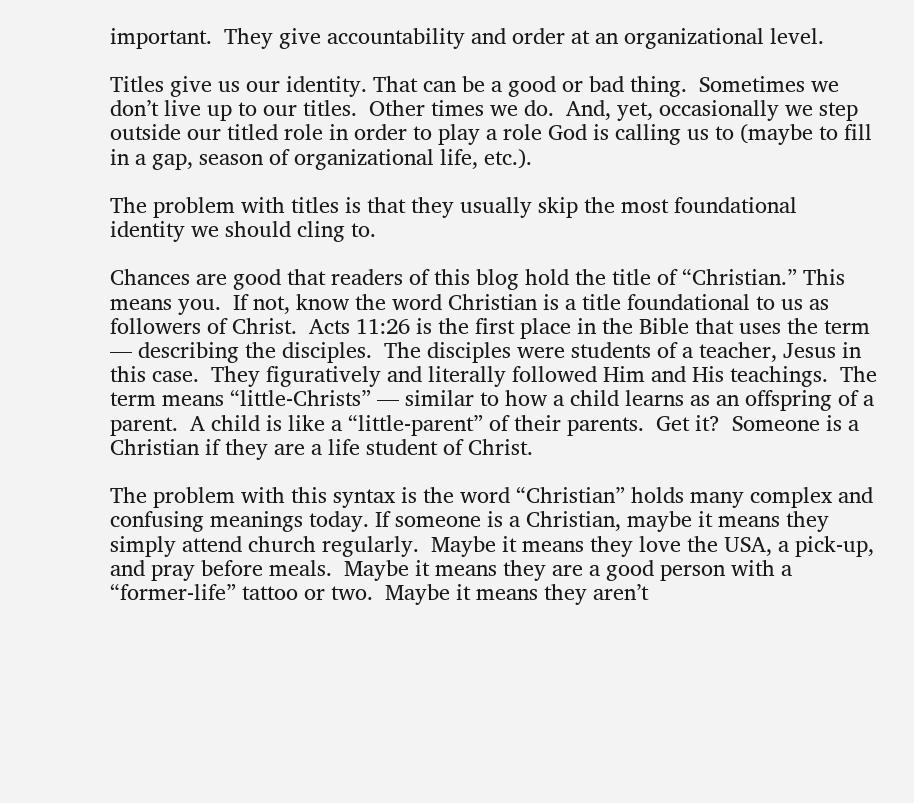important.  They give accountability and order at an organizational level.

Titles give us our identity. That can be a good or bad thing.  Sometimes we don’t live up to our titles.  Other times we do.  And, yet, occasionally we step outside our titled role in order to play a role God is calling us to (maybe to fill in a gap, season of organizational life, etc.).

The problem with titles is that they usually skip the most foundational identity we should cling to.

Chances are good that readers of this blog hold the title of “Christian.” This means you.  If not, know the word Christian is a title foundational to us as followers of Christ.  Acts 11:26 is the first place in the Bible that uses the term — describing the disciples.  The disciples were students of a teacher, Jesus in this case.  They figuratively and literally followed Him and His teachings.  The term means “little-Christs” — similar to how a child learns as an offspring of a parent.  A child is like a “little-parent” of their parents.  Get it?  Someone is a Christian if they are a life student of Christ.

The problem with this syntax is the word “Christian” holds many complex and confusing meanings today. If someone is a Christian, maybe it means they simply attend church regularly.  Maybe it means they love the USA, a pick-up, and pray before meals.  Maybe it means they are a good person with a “former-life” tattoo or two.  Maybe it means they aren’t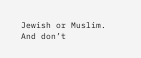Jewish or Muslim.  And don’t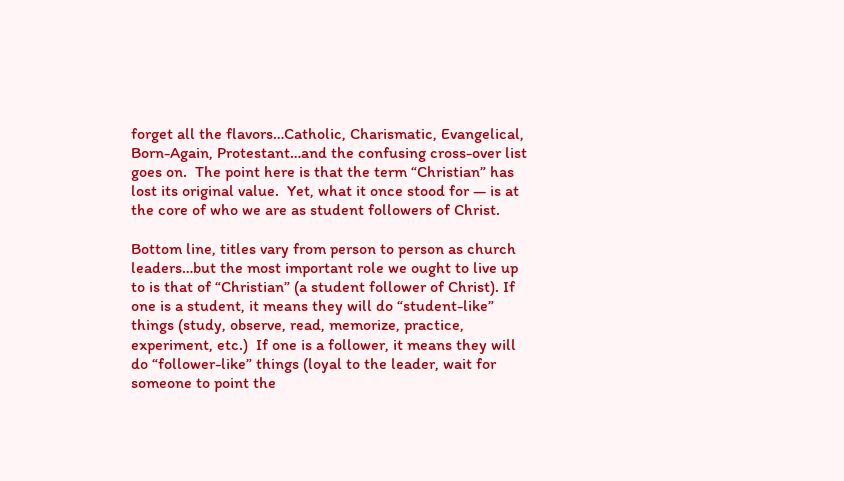forget all the flavors…Catholic, Charismatic, Evangelical, Born-Again, Protestant…and the confusing cross-over list goes on.  The point here is that the term “Christian” has lost its original value.  Yet, what it once stood for — is at the core of who we are as student followers of Christ.

Bottom line, titles vary from person to person as church leaders…but the most important role we ought to live up to is that of “Christian” (a student follower of Christ). If one is a student, it means they will do “student-like” things (study, observe, read, memorize, practice, experiment, etc.)  If one is a follower, it means they will do “follower-like” things (loyal to the leader, wait for someone to point the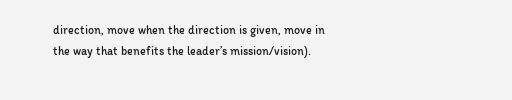direction, move when the direction is given, move in the way that benefits the leader’s mission/vision).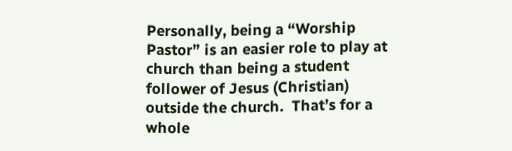Personally, being a “Worship Pastor” is an easier role to play at church than being a student follower of Jesus (Christian) outside the church.  That’s for a whole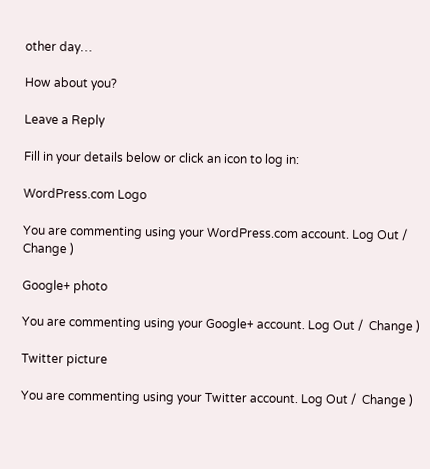other day…

How about you?

Leave a Reply

Fill in your details below or click an icon to log in:

WordPress.com Logo

You are commenting using your WordPress.com account. Log Out /  Change )

Google+ photo

You are commenting using your Google+ account. Log Out /  Change )

Twitter picture

You are commenting using your Twitter account. Log Out /  Change )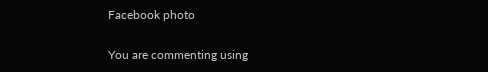Facebook photo

You are commenting using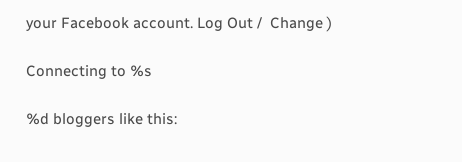your Facebook account. Log Out /  Change )

Connecting to %s

%d bloggers like this: